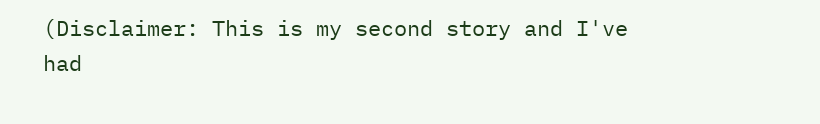(Disclaimer: This is my second story and I've had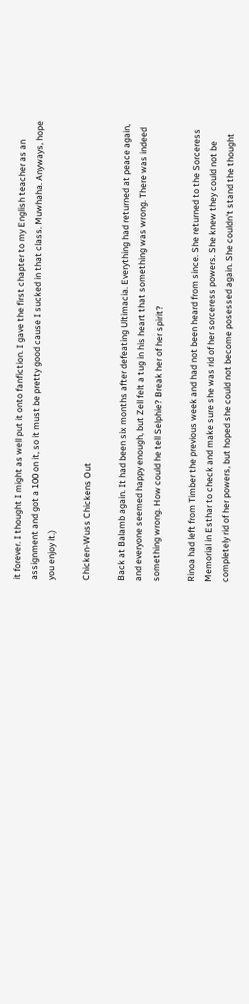it forever. I thought I might as well put it onto fanfiction. I gave the first chapter to my English teacher as an assignment and got a 100 on it, so it must be pretty good cause I sucked in that class. Muwhaha. Anyways, hope you enjoy it.)

Chicken-Wuss Chickens Out

Back at Balamb again. It had been six months after defeating Ultimacia. Everything had returned at peace again, and everyone seemed happy enough, but Zell felt a tug in his heart that something was wrong. There was indeed something wrong. How could he tell Selphie? Break her of her spirit?

Rinoa had left from Timber the previous week and had not been heard from since. She returned to the Sorceress Memorial in Esthar to check and make sure she was rid of her sorceress powers. She knew they could not be completely rid of her powers, but hoped she could not become posessed again. She couldn't stand the thought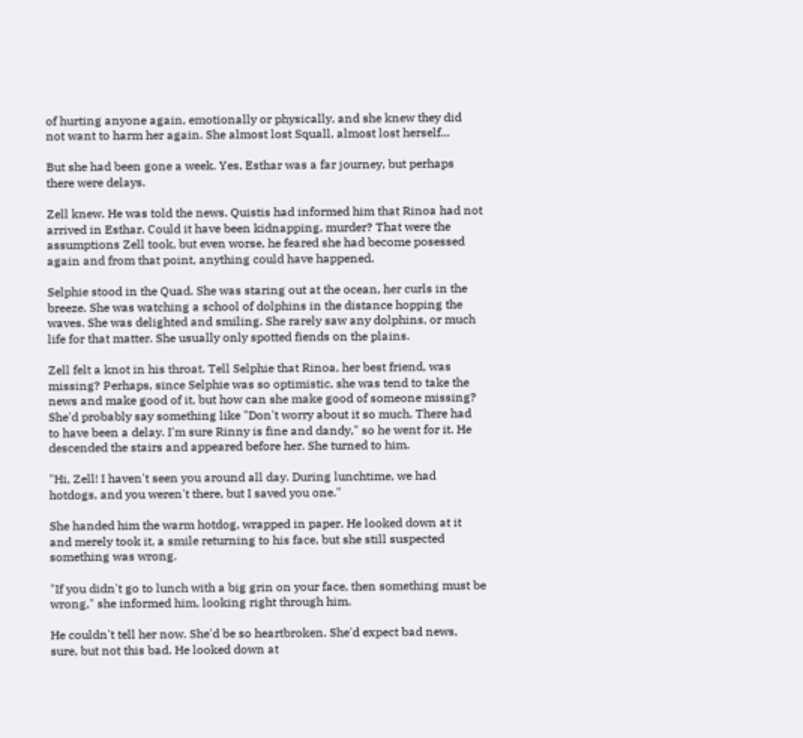of hurting anyone again, emotionally or physically, and she knew they did not want to harm her again. She almost lost Squall, almost lost herself...

But she had been gone a week. Yes, Esthar was a far journey, but perhaps there were delays.

Zell knew. He was told the news. Quistis had informed him that Rinoa had not arrived in Esthar. Could it have been kidnapping, murder? That were the assumptions Zell took, but even worse, he feared she had become posessed again and from that point, anything could have happened.

Selphie stood in the Quad. She was staring out at the ocean, her curls in the breeze. She was watching a school of dolphins in the distance hopping the waves. She was delighted and smiling. She rarely saw any dolphins, or much life for that matter. She usually only spotted fiends on the plains.

Zell felt a knot in his throat. Tell Selphie that Rinoa, her best friend, was missing? Perhaps, since Selphie was so optimistic, she was tend to take the news and make good of it, but how can she make good of someone missing? She'd probably say something like "Don't worry about it so much. There had to have been a delay. I'm sure Rinny is fine and dandy," so he went for it. He descended the stairs and appeared before her. She turned to him.

"Hi, Zell! I haven't seen you around all day. During lunchtime, we had hotdogs, and you weren't there, but I saved you one."

She handed him the warm hotdog, wrapped in paper. He looked down at it and merely took it, a smile returning to his face, but she still suspected something was wrong.

"If you didn't go to lunch with a big grin on your face, then something must be wrong," she informed him, looking right through him.

He couldn't tell her now. She'd be so heartbroken. She'd expect bad news, sure, but not this bad. He looked down at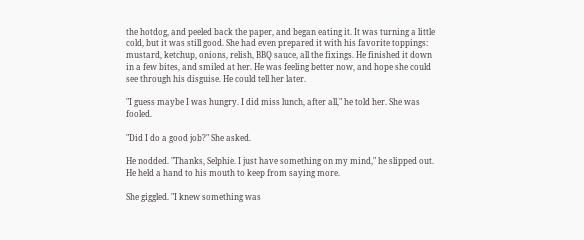the hotdog, and peeled back the paper, and began eating it. It was turning a little cold, but it was still good. She had even prepared it with his favorite toppings: mustard, ketchup, onions, relish, BBQ sauce, all the fixings. He finished it down in a few bites, and smiled at her. He was feeling better now, and hope she could see through his disguise. He could tell her later.

"I guess maybe I was hungry. I did miss lunch, after all," he told her. She was fooled.

"Did I do a good job?" She asked.

He nodded. "Thanks, Selphie. I just have something on my mind," he slipped out. He held a hand to his mouth to keep from saying more.

She giggled. "I knew something was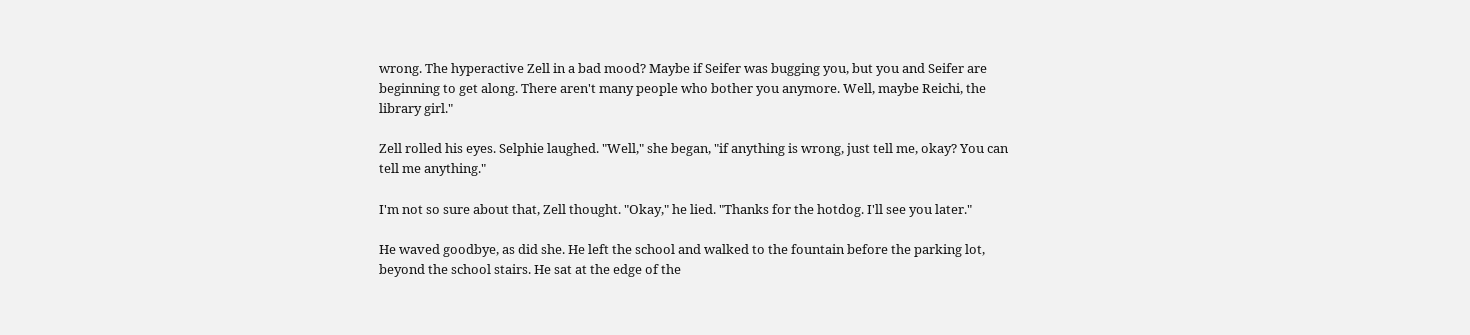wrong. The hyperactive Zell in a bad mood? Maybe if Seifer was bugging you, but you and Seifer are beginning to get along. There aren't many people who bother you anymore. Well, maybe Reichi, the library girl."

Zell rolled his eyes. Selphie laughed. "Well," she began, "if anything is wrong, just tell me, okay? You can tell me anything."

I'm not so sure about that, Zell thought. "Okay," he lied. "Thanks for the hotdog. I'll see you later."

He waved goodbye, as did she. He left the school and walked to the fountain before the parking lot, beyond the school stairs. He sat at the edge of the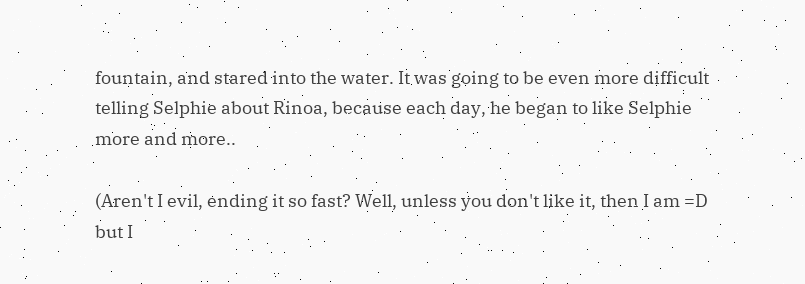fountain, and stared into the water. It was going to be even more difficult telling Selphie about Rinoa, because each day, he began to like Selphie more and more..

(Aren't I evil, ending it so fast? Well, unless you don't like it, then I am =D but I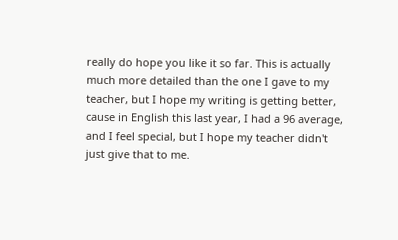really do hope you like it so far. This is actually much more detailed than the one I gave to my teacher, but I hope my writing is getting better, cause in English this last year, I had a 96 average, and I feel special, but I hope my teacher didn't just give that to me.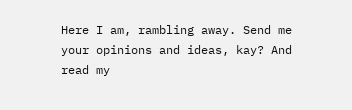Here I am, rambling away. Send me your opinions and ideas, kay? And read my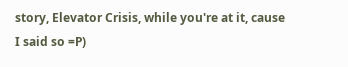story, Elevator Crisis, while you're at it, cause I said so =P)